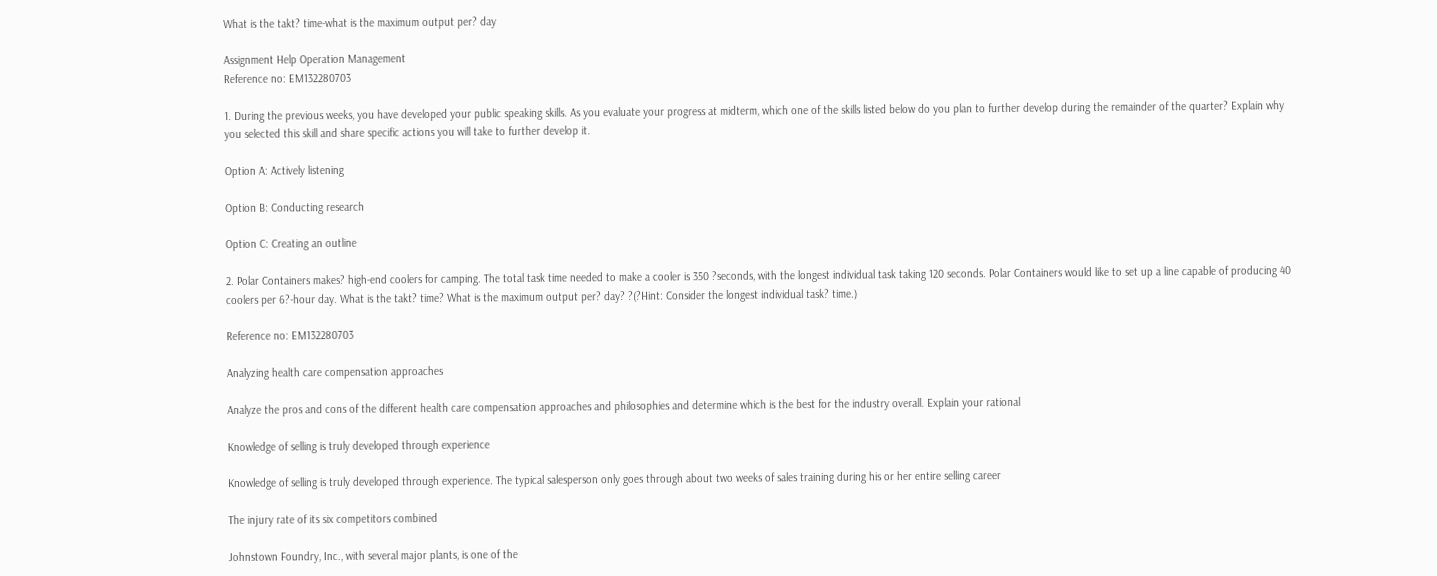What is the takt? time-what is the maximum output per? day

Assignment Help Operation Management
Reference no: EM132280703

1. During the previous weeks, you have developed your public speaking skills. As you evaluate your progress at midterm, which one of the skills listed below do you plan to further develop during the remainder of the quarter? Explain why you selected this skill and share specific actions you will take to further develop it.

Option A: Actively listening

Option B: Conducting research

Option C: Creating an outline

2. Polar Containers makes? high-end coolers for camping. The total task time needed to make a cooler is 350 ?seconds, with the longest individual task taking 120 seconds. Polar Containers would like to set up a line capable of producing 40 coolers per 6?-hour day. What is the takt? time? What is the maximum output per? day? ?(?Hint: Consider the longest individual task? time.)

Reference no: EM132280703

Analyzing health care compensation approaches

Analyze the pros and cons of the different health care compensation approaches and philosophies and determine which is the best for the industry overall. Explain your rational

Knowledge of selling is truly developed through experience

Knowledge of selling is truly developed through experience. The typical salesperson only goes through about two weeks of sales training during his or her entire selling career

The injury rate of its six competitors combined

Johnstown Foundry, Inc., with several major plants, is one of the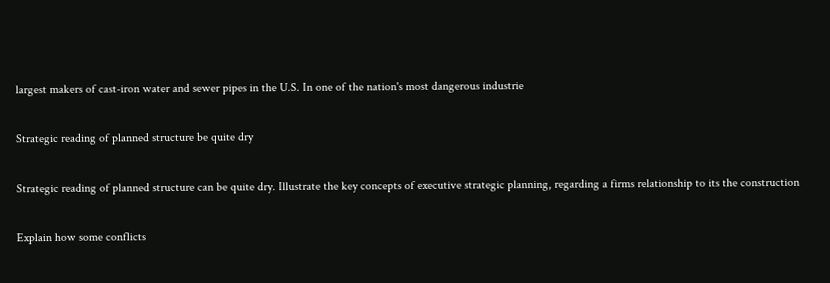largest makers of cast-iron water and sewer pipes in the U.S. In one of the nation's most dangerous industrie

Strategic reading of planned structure be quite dry

Strategic reading of planned structure can be quite dry. Illustrate the key concepts of executive strategic planning, regarding a firms relationship to its the construction

Explain how some conflicts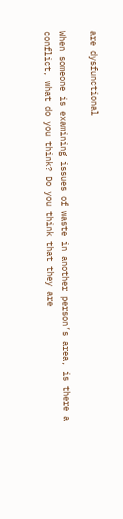are dysfunctional

When someone is examining issues of waste in another person’s area, is there a conflict, what do you think? Do you think that they are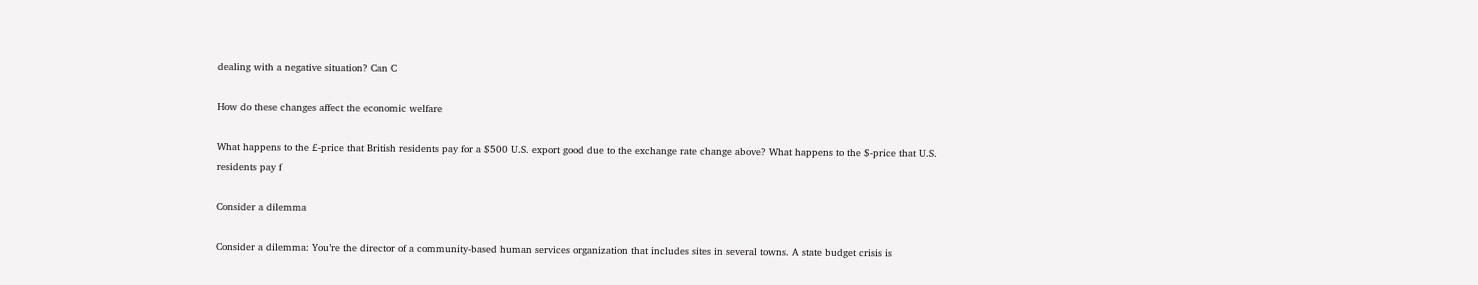dealing with a negative situation? Can C

How do these changes affect the economic welfare

What happens to the £-price that British residents pay for a $500 U.S. export good due to the exchange rate change above? What happens to the $-price that U.S. residents pay f

Consider a dilemma

Consider a dilemma: You’re the director of a community-based human services organization that includes sites in several towns. A state budget crisis is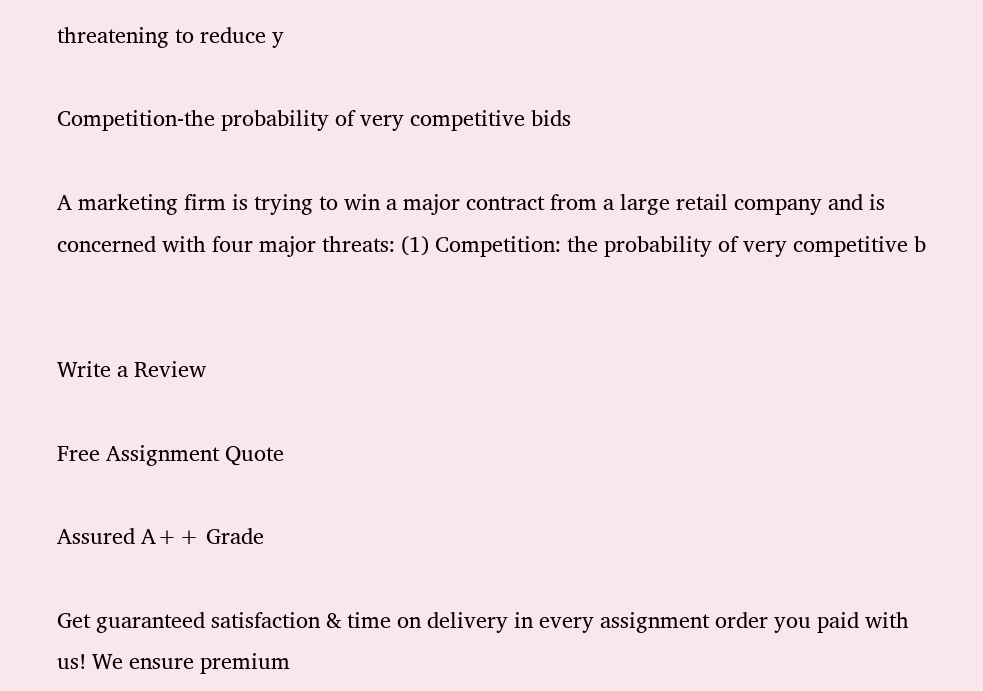threatening to reduce y

Competition-the probability of very competitive bids

A marketing firm is trying to win a major contract from a large retail company and is concerned with four major threats: (1) Competition: the probability of very competitive b


Write a Review

Free Assignment Quote

Assured A++ Grade

Get guaranteed satisfaction & time on delivery in every assignment order you paid with us! We ensure premium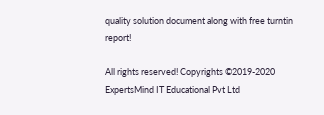quality solution document along with free turntin report!

All rights reserved! Copyrights ©2019-2020 ExpertsMind IT Educational Pvt Ltd